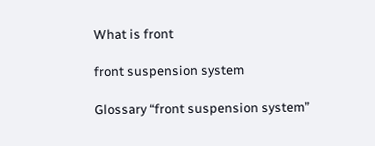What is front

front suspension system

Glossary “front suspension system”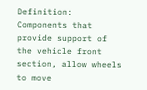Definition:
Components that provide support of the vehicle front section, allow wheels to move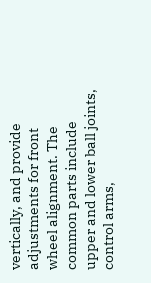vertically, and provide adjustments for front wheel alignment. The common parts include upper and lower ball joints, control arms,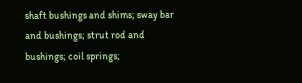shaft bushings and shims; sway bar and bushings; strut rod and bushings; coil springs;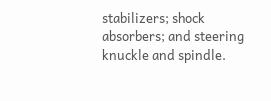stabilizers; shock absorbers; and steering knuckle and spindle.